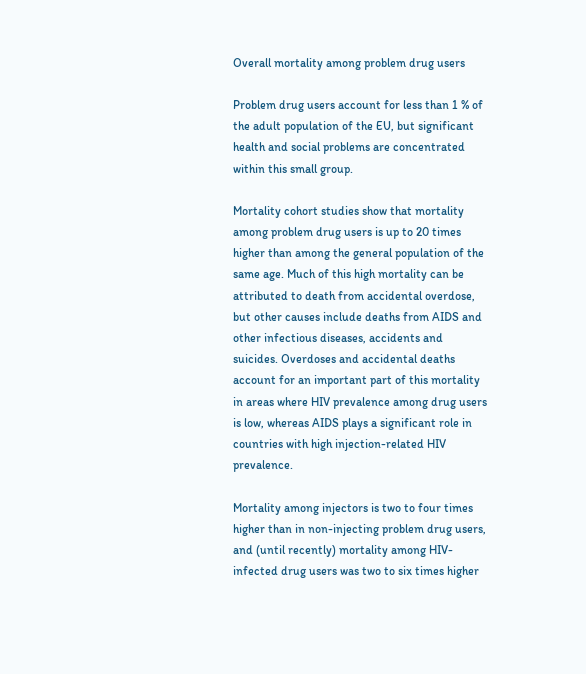Overall mortality among problem drug users

Problem drug users account for less than 1 % of the adult population of the EU, but significant health and social problems are concentrated within this small group.

Mortality cohort studies show that mortality among problem drug users is up to 20 times higher than among the general population of the same age. Much of this high mortality can be attributed to death from accidental overdose, but other causes include deaths from AIDS and other infectious diseases, accidents and suicides. Overdoses and accidental deaths account for an important part of this mortality in areas where HIV prevalence among drug users is low, whereas AIDS plays a significant role in countries with high injection-related HIV prevalence.

Mortality among injectors is two to four times higher than in non-injecting problem drug users, and (until recently) mortality among HIV-infected drug users was two to six times higher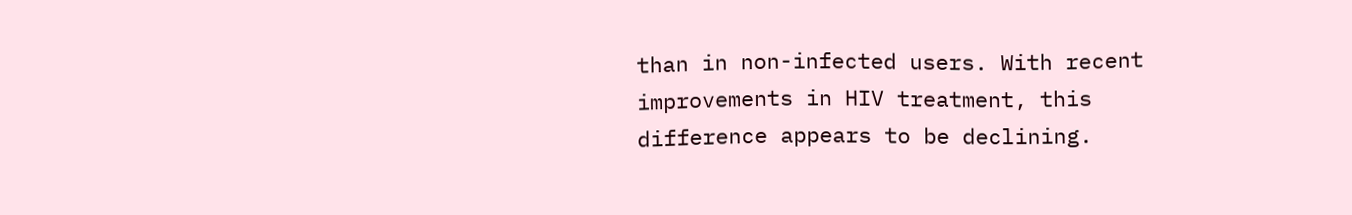than in non-infected users. With recent improvements in HIV treatment, this difference appears to be declining.